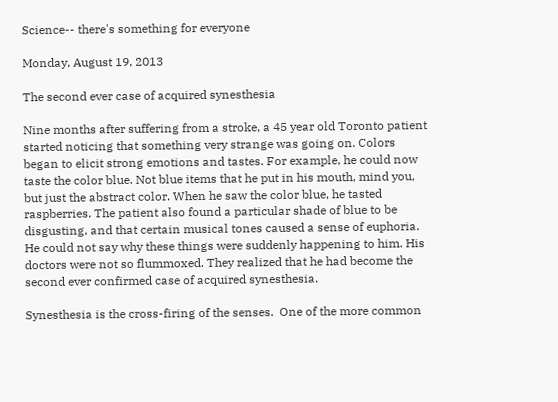Science-- there's something for everyone

Monday, August 19, 2013

The second ever case of acquired synesthesia

Nine months after suffering from a stroke, a 45 year old Toronto patient started noticing that something very strange was going on. Colors began to elicit strong emotions and tastes. For example, he could now taste the color blue. Not blue items that he put in his mouth, mind you, but just the abstract color. When he saw the color blue, he tasted raspberries. The patient also found a particular shade of blue to be disgusting, and that certain musical tones caused a sense of euphoria. He could not say why these things were suddenly happening to him. His doctors were not so flummoxed. They realized that he had become the second ever confirmed case of acquired synesthesia.

Synesthesia is the cross-firing of the senses.  One of the more common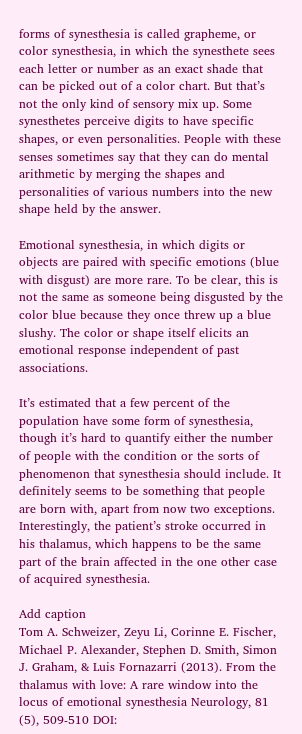forms of synesthesia is called grapheme, or color synesthesia, in which the synesthete sees each letter or number as an exact shade that can be picked out of a color chart. But that’s not the only kind of sensory mix up. Some synesthetes perceive digits to have specific shapes, or even personalities. People with these senses sometimes say that they can do mental arithmetic by merging the shapes and personalities of various numbers into the new shape held by the answer.

Emotional synesthesia, in which digits or objects are paired with specific emotions (blue with disgust) are more rare. To be clear, this is not the same as someone being disgusted by the color blue because they once threw up a blue slushy. The color or shape itself elicits an emotional response independent of past associations.

It’s estimated that a few percent of the population have some form of synesthesia, though it’s hard to quantify either the number of people with the condition or the sorts of phenomenon that synesthesia should include. It definitely seems to be something that people are born with, apart from now two exceptions. Interestingly, the patient’s stroke occurred in his thalamus, which happens to be the same part of the brain affected in the one other case of acquired synesthesia.

Add caption
Tom A. Schweizer, Zeyu Li, Corinne E. Fischer, Michael P. Alexander, Stephen D. Smith, Simon J. Graham, & Luis Fornazarri (2013). From the thalamus with love: A rare window into the locus of emotional synesthesia Neurology, 81 (5), 509-510 DOI: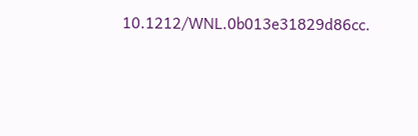10.1212/WNL.0b013e31829d86cc.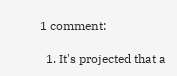1 comment:

  1. It's projected that a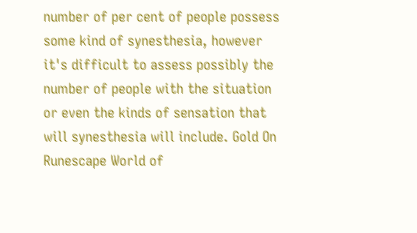number of per cent of people possess some kind of synesthesia, however it's difficult to assess possibly the number of people with the situation or even the kinds of sensation that will synesthesia will include. Gold On Runescape World of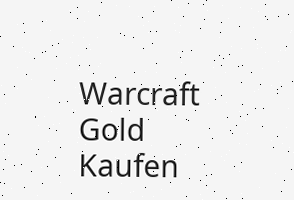Warcraft Gold Kaufen